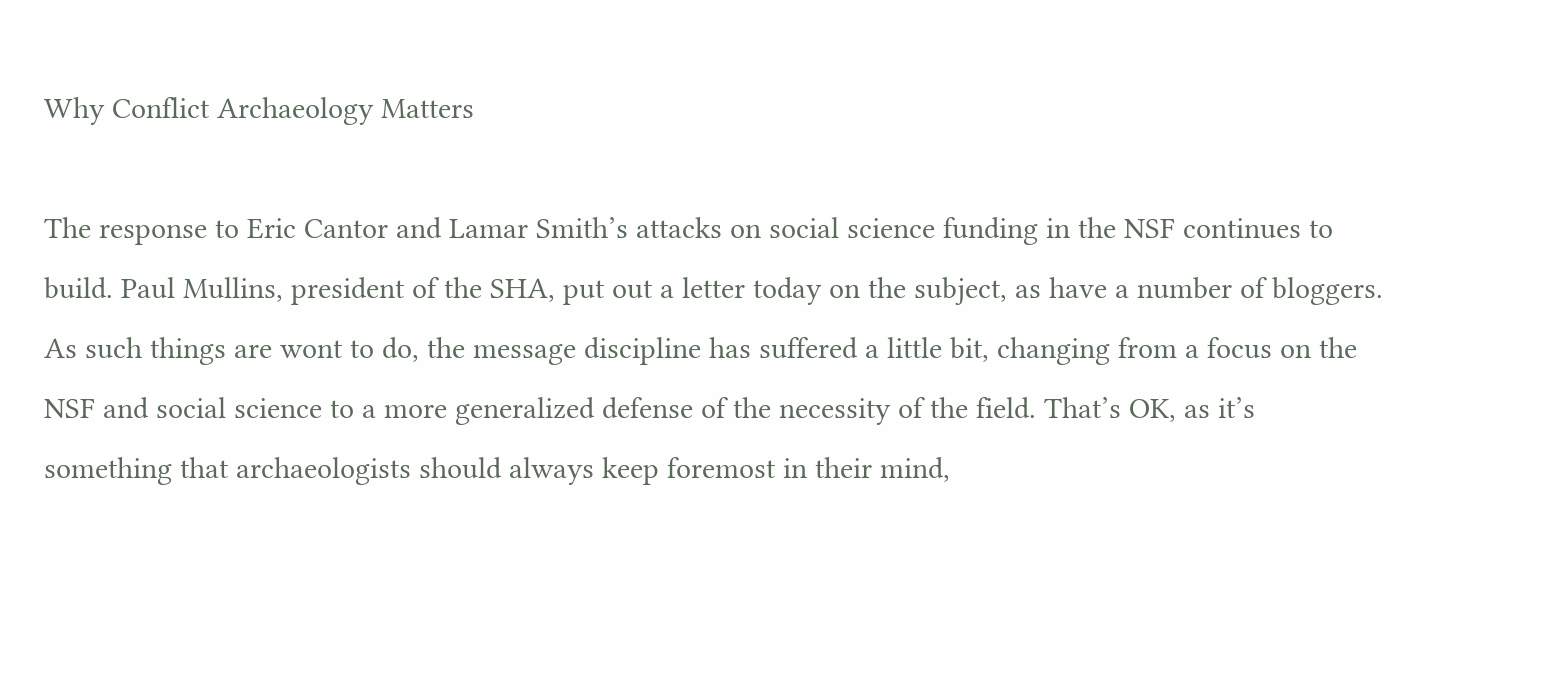Why Conflict Archaeology Matters

The response to Eric Cantor and Lamar Smith’s attacks on social science funding in the NSF continues to build. Paul Mullins, president of the SHA, put out a letter today on the subject, as have a number of bloggers. As such things are wont to do, the message discipline has suffered a little bit, changing from a focus on the NSF and social science to a more generalized defense of the necessity of the field. That’s OK, as it’s something that archaeologists should always keep foremost in their mind,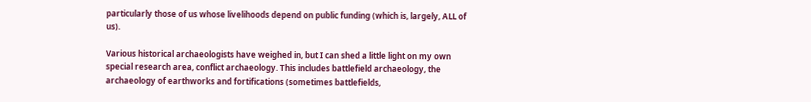particularly those of us whose livelihoods depend on public funding (which is, largely, ALL of us).

Various historical archaeologists have weighed in, but I can shed a little light on my own special research area, conflict archaeology. This includes battlefield archaeology, the archaeology of earthworks and fortifications (sometimes battlefields,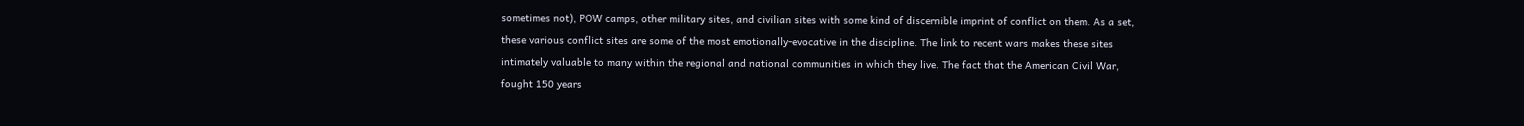sometimes not), POW camps, other military sites, and civilian sites with some kind of discernible imprint of conflict on them. As a set, these various conflict sites are some of the most emotionally-evocative in the discipline. The link to recent wars makes these sites intimately valuable to many within the regional and national communities in which they live. The fact that the American Civil War, fought 150 years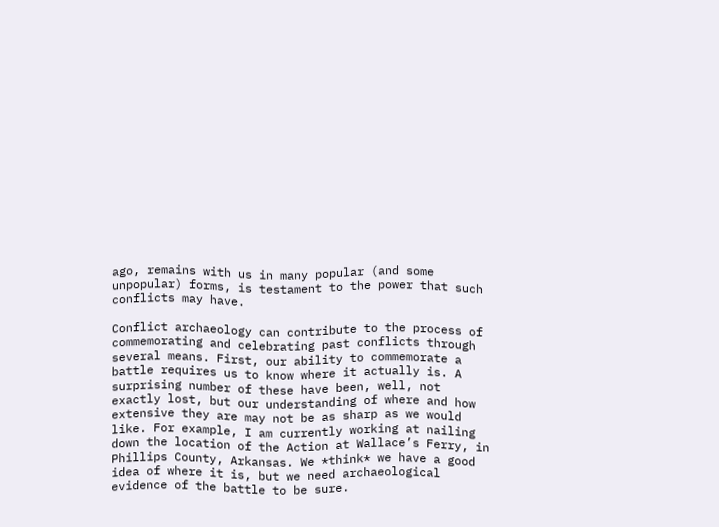ago, remains with us in many popular (and some unpopular) forms, is testament to the power that such conflicts may have.

Conflict archaeology can contribute to the process of commemorating and celebrating past conflicts through several means. First, our ability to commemorate a battle requires us to know where it actually is. A surprising number of these have been, well, not exactly lost, but our understanding of where and how extensive they are may not be as sharp as we would like. For example, I am currently working at nailing down the location of the Action at Wallace’s Ferry, in Phillips County, Arkansas. We *think* we have a good idea of where it is, but we need archaeological evidence of the battle to be sure.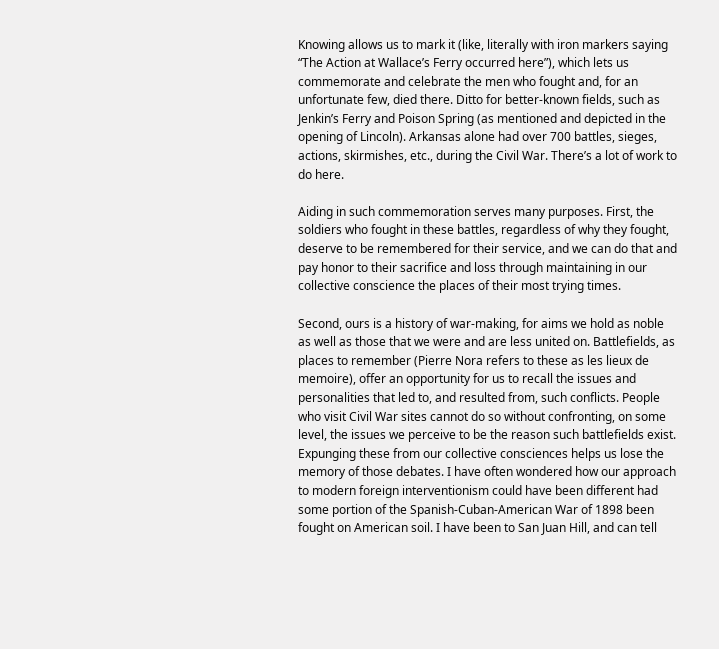Knowing allows us to mark it (like, literally with iron markers saying “The Action at Wallace’s Ferry occurred here”), which lets us commemorate and celebrate the men who fought and, for an unfortunate few, died there. Ditto for better-known fields, such as Jenkin’s Ferry and Poison Spring (as mentioned and depicted in the opening of Lincoln). Arkansas alone had over 700 battles, sieges, actions, skirmishes, etc., during the Civil War. There’s a lot of work to do here.

Aiding in such commemoration serves many purposes. First, the soldiers who fought in these battles, regardless of why they fought, deserve to be remembered for their service, and we can do that and pay honor to their sacrifice and loss through maintaining in our collective conscience the places of their most trying times.

Second, ours is a history of war-making, for aims we hold as noble as well as those that we were and are less united on. Battlefields, as places to remember (Pierre Nora refers to these as les lieux de memoire), offer an opportunity for us to recall the issues and personalities that led to, and resulted from, such conflicts. People who visit Civil War sites cannot do so without confronting, on some level, the issues we perceive to be the reason such battlefields exist. Expunging these from our collective consciences helps us lose the memory of those debates. I have often wondered how our approach to modern foreign interventionism could have been different had some portion of the Spanish-Cuban-American War of 1898 been fought on American soil. I have been to San Juan Hill, and can tell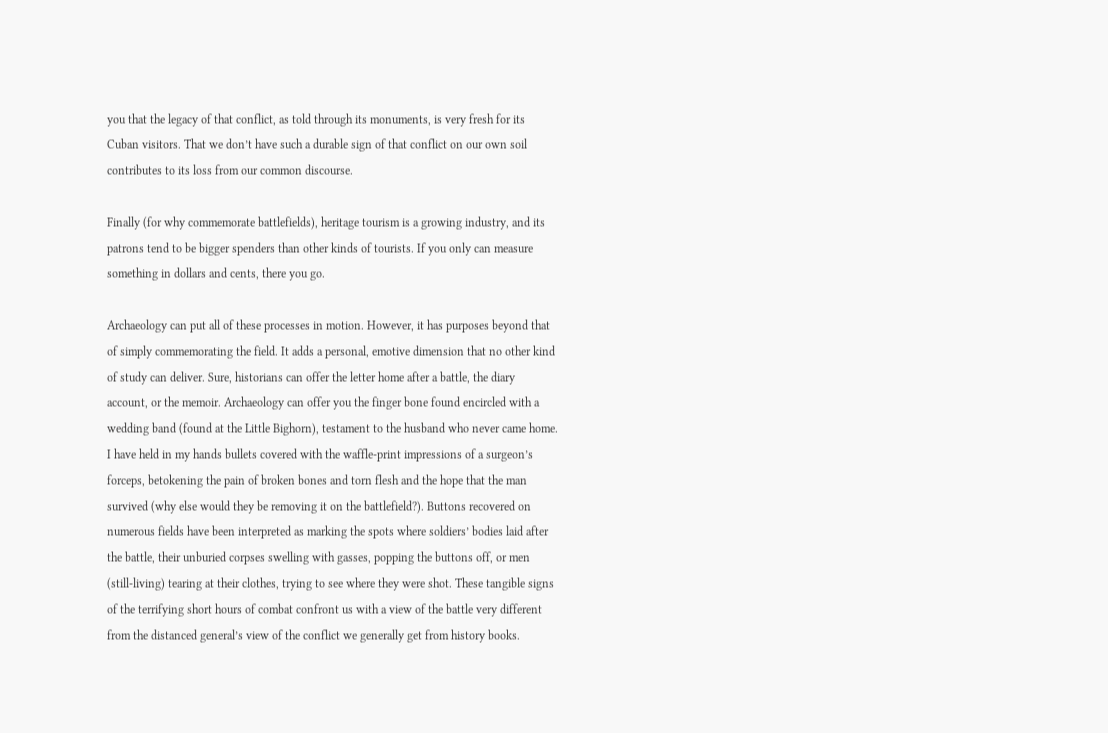you that the legacy of that conflict, as told through its monuments, is very fresh for its Cuban visitors. That we don’t have such a durable sign of that conflict on our own soil contributes to its loss from our common discourse.

Finally (for why commemorate battlefields), heritage tourism is a growing industry, and its patrons tend to be bigger spenders than other kinds of tourists. If you only can measure something in dollars and cents, there you go.

Archaeology can put all of these processes in motion. However, it has purposes beyond that of simply commemorating the field. It adds a personal, emotive dimension that no other kind of study can deliver. Sure, historians can offer the letter home after a battle, the diary account, or the memoir. Archaeology can offer you the finger bone found encircled with a wedding band (found at the Little Bighorn), testament to the husband who never came home. I have held in my hands bullets covered with the waffle-print impressions of a surgeon’s forceps, betokening the pain of broken bones and torn flesh and the hope that the man survived (why else would they be removing it on the battlefield?). Buttons recovered on numerous fields have been interpreted as marking the spots where soldiers’ bodies laid after the battle, their unburied corpses swelling with gasses, popping the buttons off, or men (still-living) tearing at their clothes, trying to see where they were shot. These tangible signs of the terrifying short hours of combat confront us with a view of the battle very different from the distanced general’s view of the conflict we generally get from history books.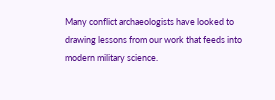Many conflict archaeologists have looked to drawing lessons from our work that feeds into modern military science.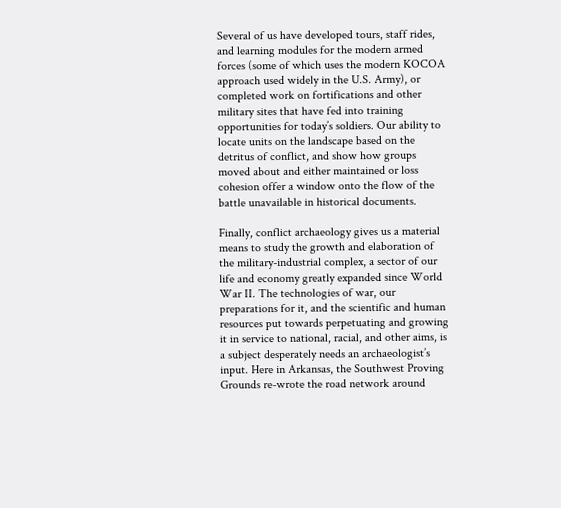Several of us have developed tours, staff rides, and learning modules for the modern armed forces (some of which uses the modern KOCOA approach used widely in the U.S. Army), or completed work on fortifications and other military sites that have fed into training opportunities for today’s soldiers. Our ability to locate units on the landscape based on the detritus of conflict, and show how groups moved about and either maintained or loss cohesion offer a window onto the flow of the battle unavailable in historical documents.

Finally, conflict archaeology gives us a material means to study the growth and elaboration of the military-industrial complex, a sector of our life and economy greatly expanded since World War II. The technologies of war, our preparations for it, and the scientific and human resources put towards perpetuating and growing it in service to national, racial, and other aims, is a subject desperately needs an archaeologist’s input. Here in Arkansas, the Southwest Proving Grounds re-wrote the road network around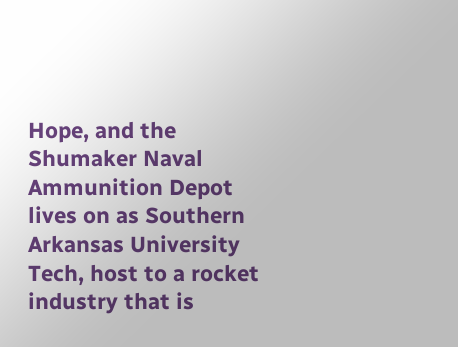Hope, and the Shumaker Naval Ammunition Depot lives on as Southern Arkansas University Tech, host to a rocket industry that is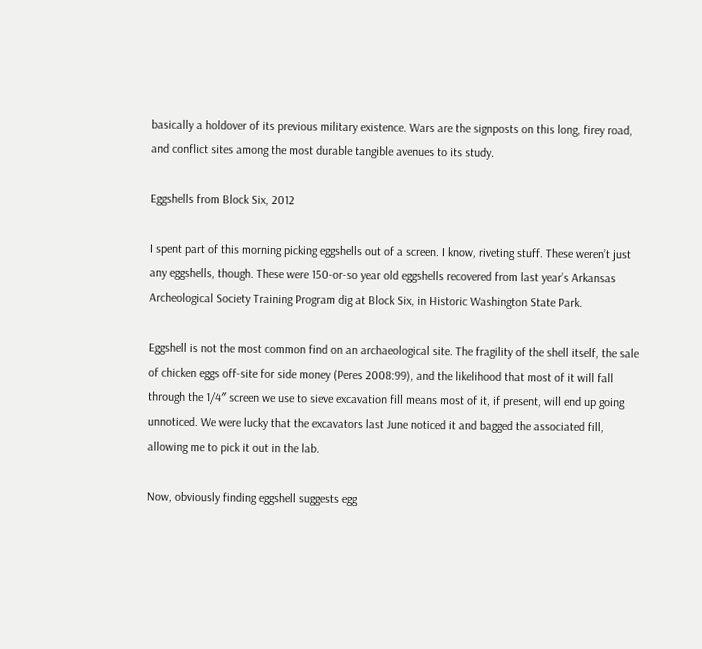basically a holdover of its previous military existence. Wars are the signposts on this long, firey road, and conflict sites among the most durable tangible avenues to its study.

Eggshells from Block Six, 2012

I spent part of this morning picking eggshells out of a screen. I know, riveting stuff. These weren’t just any eggshells, though. These were 150-or-so year old eggshells recovered from last year’s Arkansas Archeological Society Training Program dig at Block Six, in Historic Washington State Park.

Eggshell is not the most common find on an archaeological site. The fragility of the shell itself, the sale of chicken eggs off-site for side money (Peres 2008:99), and the likelihood that most of it will fall through the 1/4″ screen we use to sieve excavation fill means most of it, if present, will end up going unnoticed. We were lucky that the excavators last June noticed it and bagged the associated fill, allowing me to pick it out in the lab.

Now, obviously finding eggshell suggests egg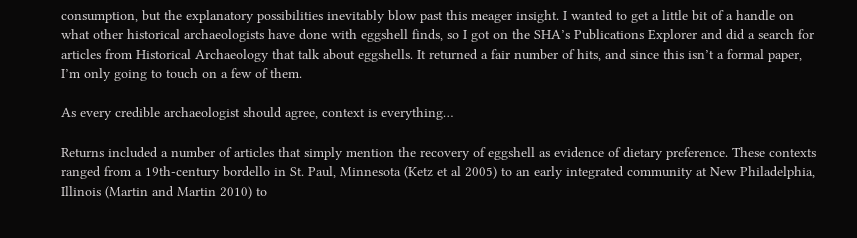consumption, but the explanatory possibilities inevitably blow past this meager insight. I wanted to get a little bit of a handle on what other historical archaeologists have done with eggshell finds, so I got on the SHA’s Publications Explorer and did a search for articles from Historical Archaeology that talk about eggshells. It returned a fair number of hits, and since this isn’t a formal paper, I’m only going to touch on a few of them.

As every credible archaeologist should agree, context is everything…

Returns included a number of articles that simply mention the recovery of eggshell as evidence of dietary preference. These contexts ranged from a 19th-century bordello in St. Paul, Minnesota (Ketz et al 2005) to an early integrated community at New Philadelphia, Illinois (Martin and Martin 2010) to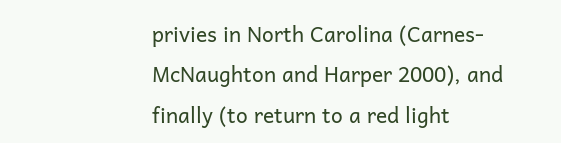privies in North Carolina (Carnes-McNaughton and Harper 2000), and finally (to return to a red light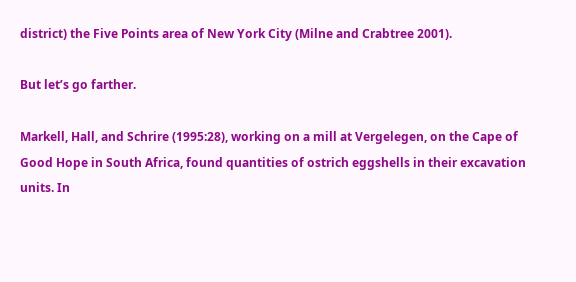district) the Five Points area of New York City (Milne and Crabtree 2001).

But let’s go farther.

Markell, Hall, and Schrire (1995:28), working on a mill at Vergelegen, on the Cape of Good Hope in South Africa, found quantities of ostrich eggshells in their excavation units. In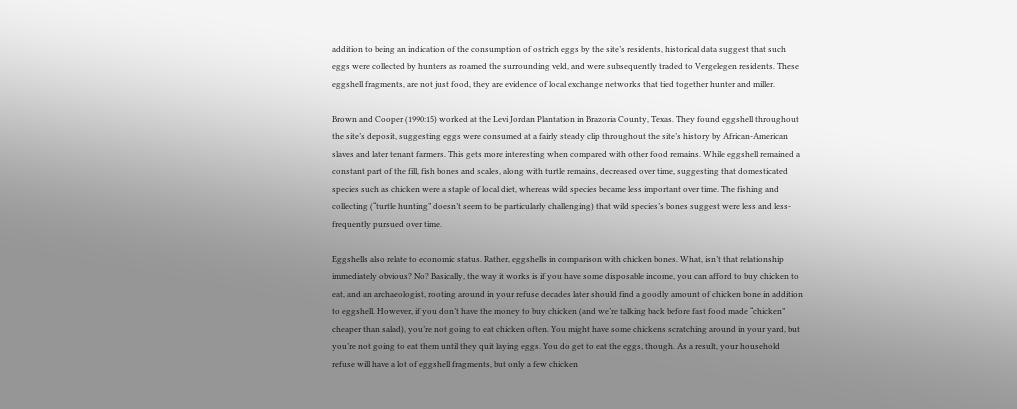addition to being an indication of the consumption of ostrich eggs by the site’s residents, historical data suggest that such eggs were collected by hunters as roamed the surrounding veld, and were subsequently traded to Vergelegen residents. These eggshell fragments, are not just food, they are evidence of local exchange networks that tied together hunter and miller.

Brown and Cooper (1990:15) worked at the Levi Jordan Plantation in Brazoria County, Texas. They found eggshell throughout the site’s deposit, suggesting eggs were consumed at a fairly steady clip throughout the site’s history by African-American slaves and later tenant farmers. This gets more interesting when compared with other food remains. While eggshell remained a constant part of the fill, fish bones and scales, along with turtle remains, decreased over time, suggesting that domesticated species such as chicken were a staple of local diet, whereas wild species became less important over time. The fishing and collecting (“turtle hunting” doesn’t seem to be particularly challenging) that wild species’s bones suggest were less and less-frequently pursued over time.

Eggshells also relate to economic status. Rather, eggshells in comparison with chicken bones. What, isn’t that relationship immediately obvious? No? Basically, the way it works is if you have some disposable income, you can afford to buy chicken to eat, and an archaeologist, rooting around in your refuse decades later should find a goodly amount of chicken bone in addition to eggshell. However, if you don’t have the money to buy chicken (and we’re talking back before fast food made “chicken” cheaper than salad), you’re not going to eat chicken often. You might have some chickens scratching around in your yard, but you’re not going to eat them until they quit laying eggs. You do get to eat the eggs, though. As a result, your household refuse will have a lot of eggshell fragments, but only a few chicken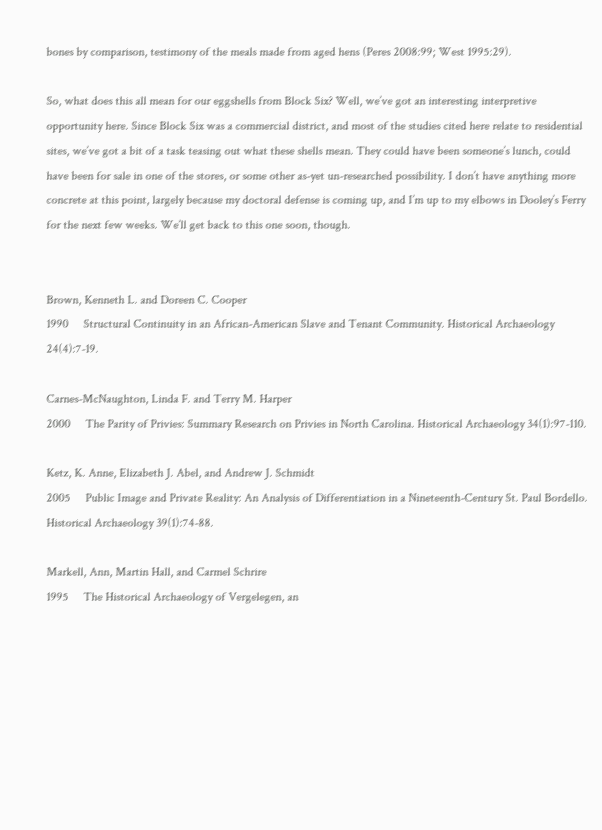bones by comparison, testimony of the meals made from aged hens (Peres 2008:99; West 1995:29).

So, what does this all mean for our eggshells from Block Six? Well, we’ve got an interesting interpretive opportunity here. Since Block Six was a commercial district, and most of the studies cited here relate to residential sites, we’ve got a bit of a task teasing out what these shells mean. They could have been someone’s lunch, could have been for sale in one of the stores, or some other as-yet un-researched possibility. I don’t have anything more concrete at this point, largely because my doctoral defense is coming up, and I’m up to my elbows in Dooley’s Ferry for the next few weeks. We’ll get back to this one soon, though.


Brown, Kenneth L. and Doreen C. Cooper
1990     Structural Continuity in an African-American Slave and Tenant Community. Historical Archaeology 24(4):7-19.

Carnes-McNaughton, Linda F. and Terry M. Harper
2000     The Parity of Privies: Summary Research on Privies in North Carolina. Historical Archaeology 34(1):97-110.

Ketz, K. Anne, Elizabeth J. Abel, and Andrew J. Schmidt
2005     Public Image and Private Reality: An Analysis of Differentiation in a Nineteenth-Century St. Paul Bordello. Historical Archaeology 39(1):74-88.

Markell, Ann, Martin Hall, and Carmel Schrire
1995     The Historical Archaeology of Vergelegen, an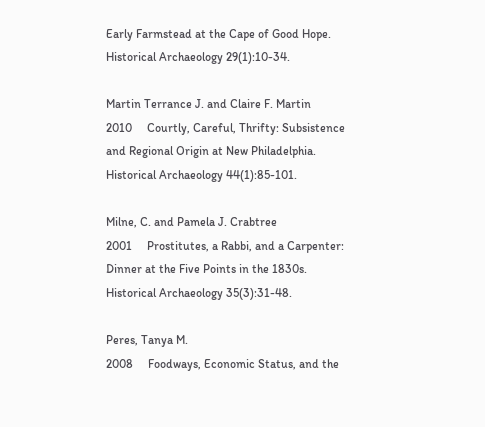Early Farmstead at the Cape of Good Hope. Historical Archaeology 29(1):10-34.

Martin Terrance J. and Claire F. Martin
2010     Courtly, Careful, Thrifty: Subsistence and Regional Origin at New Philadelphia. Historical Archaeology 44(1):85-101.

Milne, C. and Pamela J. Crabtree
2001     Prostitutes, a Rabbi, and a Carpenter: Dinner at the Five Points in the 1830s. Historical Archaeology 35(3):31-48.

Peres, Tanya M.
2008     Foodways, Economic Status, and the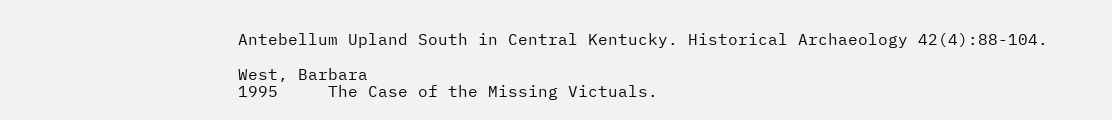Antebellum Upland South in Central Kentucky. Historical Archaeology 42(4):88-104.

West, Barbara
1995     The Case of the Missing Victuals.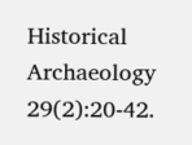Historical Archaeology 29(2):20-42.